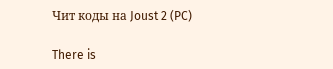Чит коды на Joust 2 (PC)

There is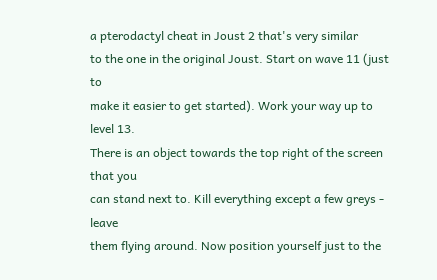a pterodactyl cheat in Joust 2 that's very similar
to the one in the original Joust. Start on wave 11 (just to
make it easier to get started). Work your way up to level 13.
There is an object towards the top right of the screen that you
can stand next to. Kill everything except a few greys - leave
them flying around. Now position yourself just to the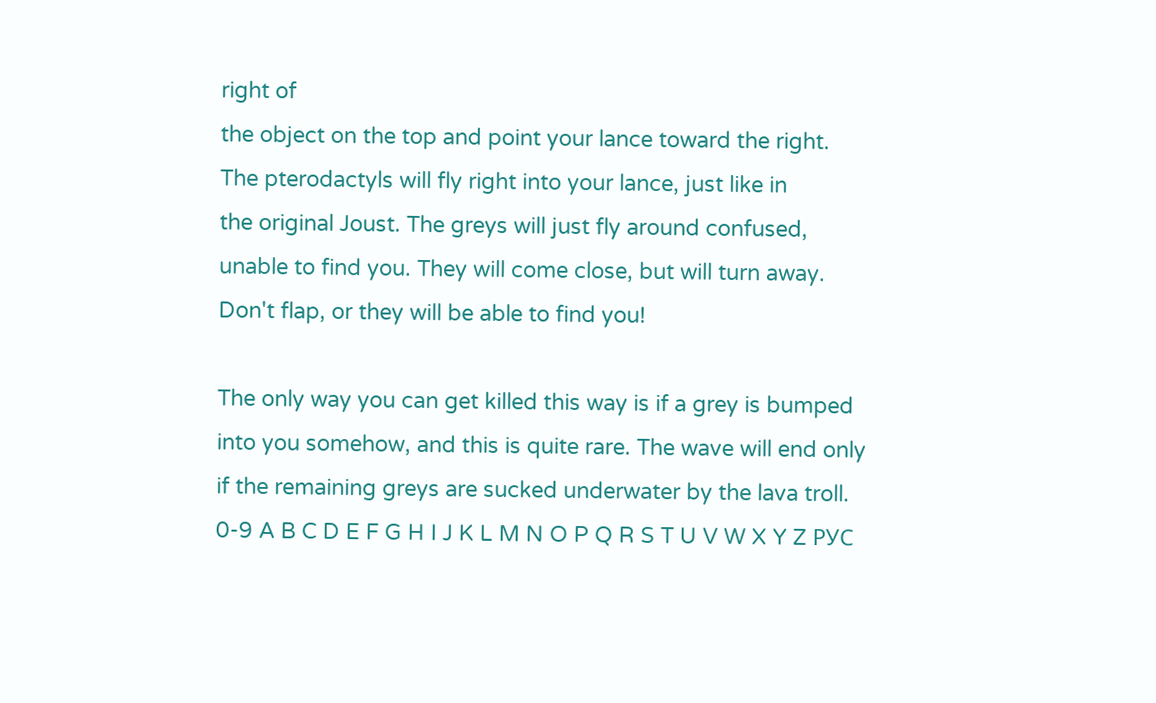right of
the object on the top and point your lance toward the right.
The pterodactyls will fly right into your lance, just like in
the original Joust. The greys will just fly around confused,
unable to find you. They will come close, but will turn away.
Don't flap, or they will be able to find you!

The only way you can get killed this way is if a grey is bumped
into you somehow, and this is quite rare. The wave will end only
if the remaining greys are sucked underwater by the lava troll.
0-9 A B C D E F G H I J K L M N O P Q R S T U V W X Y Z РУС